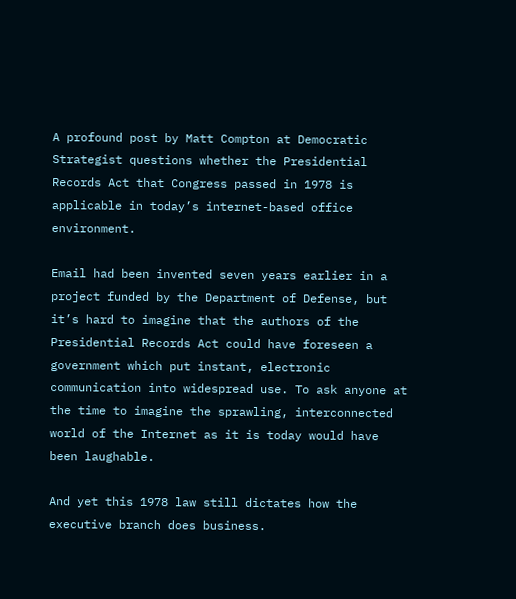A profound post by Matt Compton at Democratic Strategist questions whether the Presidential Records Act that Congress passed in 1978 is applicable in today’s internet-based office environment.

Email had been invented seven years earlier in a project funded by the Department of Defense, but it’s hard to imagine that the authors of the Presidential Records Act could have foreseen a government which put instant, electronic communication into widespread use. To ask anyone at the time to imagine the sprawling, interconnected world of the Internet as it is today would have been laughable.

And yet this 1978 law still dictates how the executive branch does business.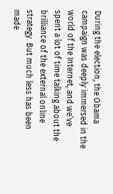During the election, the Obama campaign was deeply immersed in the world of the Internet, and we’ve spent a lot of time talking about the brilliance of the external online strategy. But much less has been made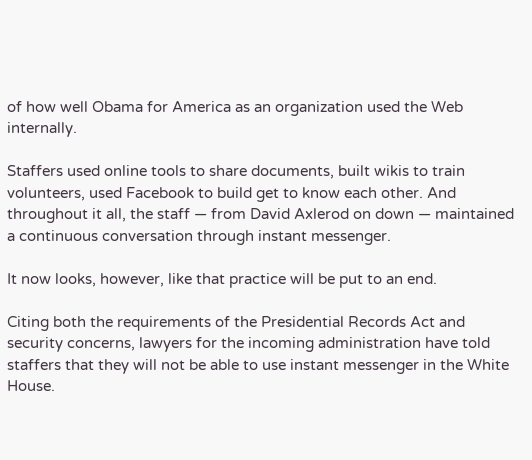of how well Obama for America as an organization used the Web internally.

Staffers used online tools to share documents, built wikis to train volunteers, used Facebook to build get to know each other. And throughout it all, the staff — from David Axlerod on down — maintained a continuous conversation through instant messenger.

It now looks, however, like that practice will be put to an end.

Citing both the requirements of the Presidential Records Act and security concerns, lawyers for the incoming administration have told staffers that they will not be able to use instant messenger in the White House.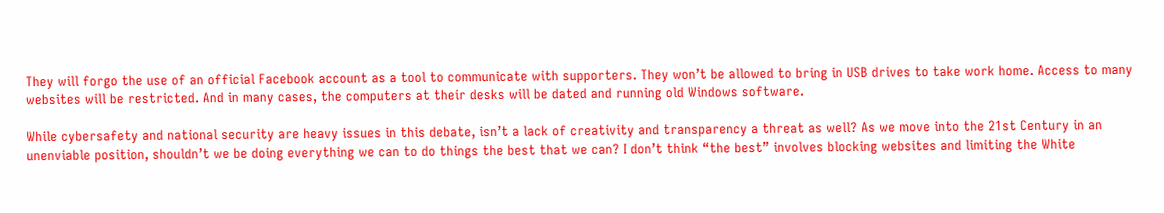They will forgo the use of an official Facebook account as a tool to communicate with supporters. They won’t be allowed to bring in USB drives to take work home. Access to many websites will be restricted. And in many cases, the computers at their desks will be dated and running old Windows software.

While cybersafety and national security are heavy issues in this debate, isn’t a lack of creativity and transparency a threat as well? As we move into the 21st Century in an unenviable position, shouldn’t we be doing everything we can to do things the best that we can? I don’t think “the best” involves blocking websites and limiting the White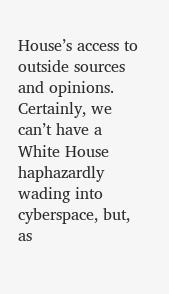House’s access to outside sources and opinions. Certainly, we can’t have a White House haphazardly wading into cyberspace, but, as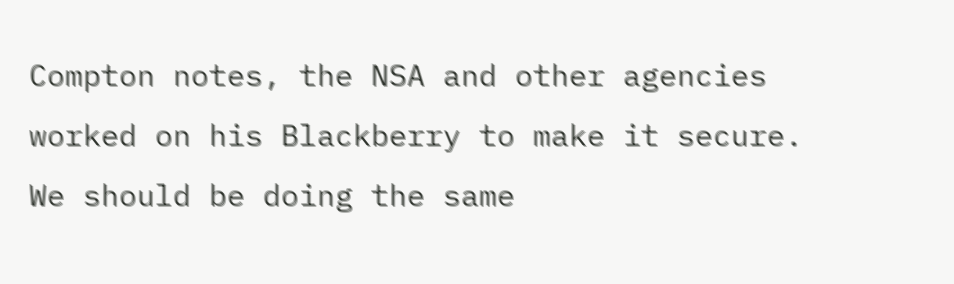Compton notes, the NSA and other agencies worked on his Blackberry to make it secure. We should be doing the same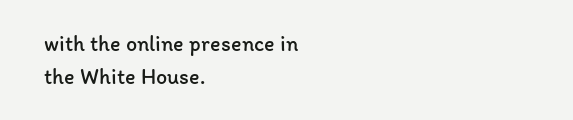with the online presence in the White House.